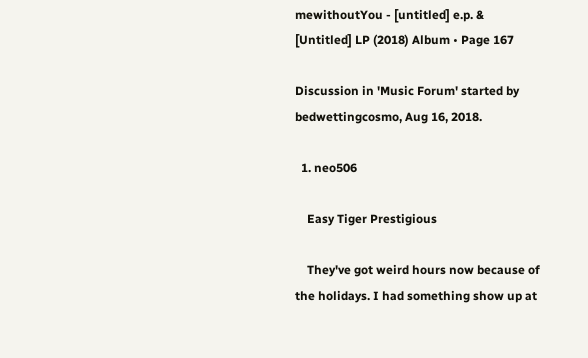mewithoutYou - [untitled] e.p. & [Untitled] LP (2018) Album • Page 167

Discussion in 'Music Forum' started by bedwettingcosmo, Aug 16, 2018.

  1. neo506

    Easy Tiger Prestigious

    They've got weird hours now because of the holidays. I had something show up at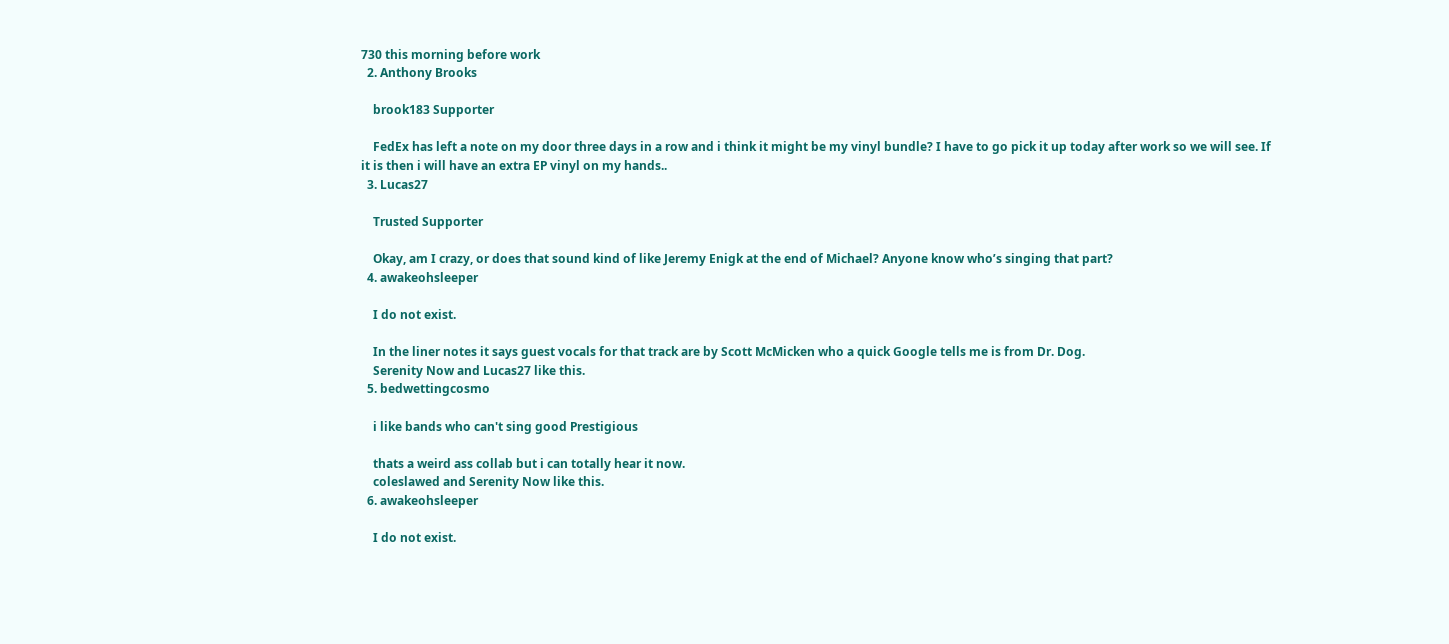730 this morning before work
  2. Anthony Brooks

    brook183 Supporter

    FedEx has left a note on my door three days in a row and i think it might be my vinyl bundle? I have to go pick it up today after work so we will see. If it is then i will have an extra EP vinyl on my hands..
  3. Lucas27

    Trusted Supporter

    Okay, am I crazy, or does that sound kind of like Jeremy Enigk at the end of Michael? Anyone know who’s singing that part?
  4. awakeohsleeper

    I do not exist.

    In the liner notes it says guest vocals for that track are by Scott McMicken who a quick Google tells me is from Dr. Dog.
    Serenity Now and Lucas27 like this.
  5. bedwettingcosmo

    i like bands who can't sing good Prestigious

    thats a weird ass collab but i can totally hear it now.
    coleslawed and Serenity Now like this.
  6. awakeohsleeper

    I do not exist.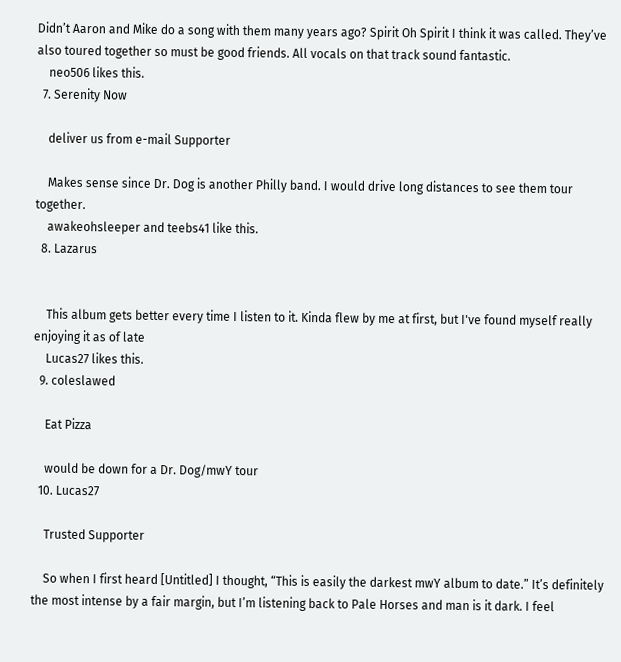Didn’t Aaron and Mike do a song with them many years ago? Spirit Oh Spirit I think it was called. They’ve also toured together so must be good friends. All vocals on that track sound fantastic.
    neo506 likes this.
  7. Serenity Now

    deliver us from e-mail Supporter

    Makes sense since Dr. Dog is another Philly band. I would drive long distances to see them tour together.
    awakeohsleeper and teebs41 like this.
  8. Lazarus


    This album gets better every time I listen to it. Kinda flew by me at first, but I've found myself really enjoying it as of late
    Lucas27 likes this.
  9. coleslawed

    Eat Pizza

    would be down for a Dr. Dog/mwY tour
  10. Lucas27

    Trusted Supporter

    So when I first heard [Untitled] I thought, “This is easily the darkest mwY album to date.” It’s definitely the most intense by a fair margin, but I’m listening back to Pale Horses and man is it dark. I feel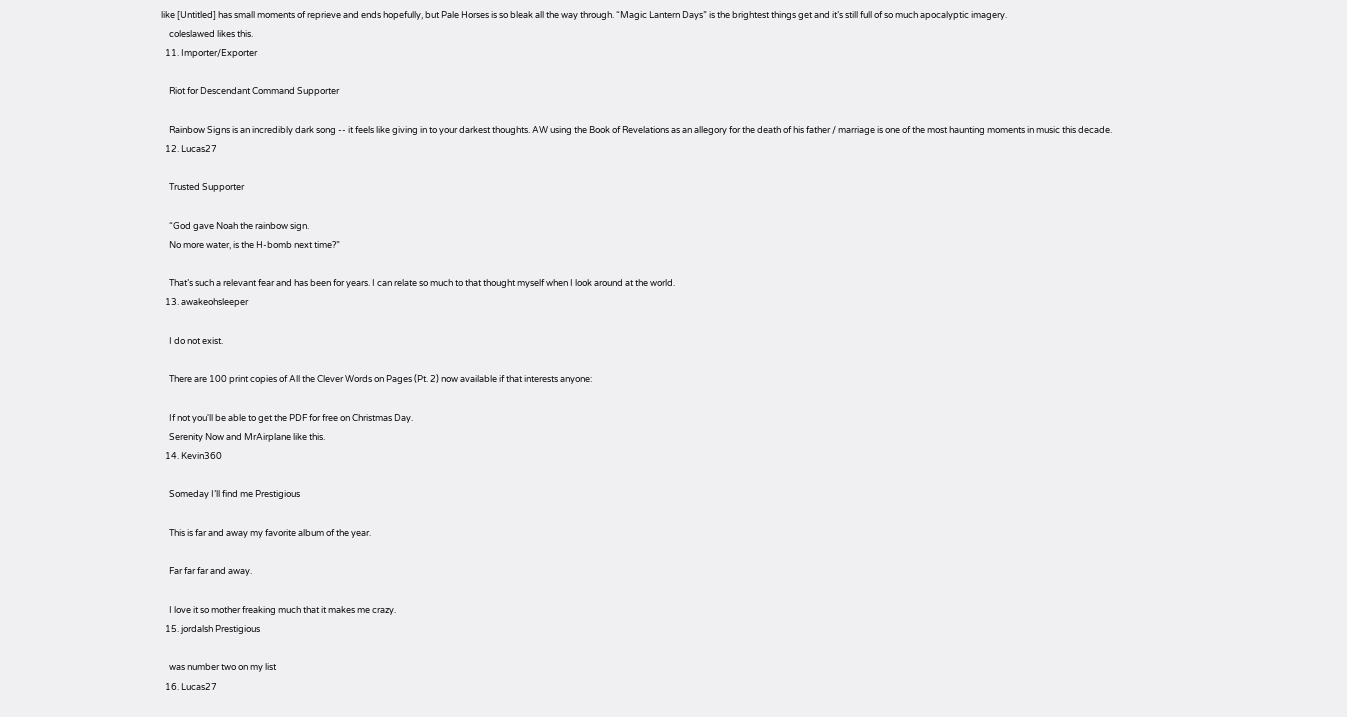like [Untitled] has small moments of reprieve and ends hopefully, but Pale Horses is so bleak all the way through. “Magic Lantern Days” is the brightest things get and it’s still full of so much apocalyptic imagery.
    coleslawed likes this.
  11. Importer/Exporter

    Riot for Descendant Command Supporter

    Rainbow Signs is an incredibly dark song -- it feels like giving in to your darkest thoughts. AW using the Book of Revelations as an allegory for the death of his father / marriage is one of the most haunting moments in music this decade.
  12. Lucas27

    Trusted Supporter

    “God gave Noah the rainbow sign.
    No more water, is the H-bomb next time?”

    That’s such a relevant fear and has been for years. I can relate so much to that thought myself when I look around at the world.
  13. awakeohsleeper

    I do not exist.

    There are 100 print copies of All the Clever Words on Pages (Pt. 2) now available if that interests anyone:

    If not you'll be able to get the PDF for free on Christmas Day.
    Serenity Now and MrAirplane like this.
  14. Kevin360

    Someday I’ll find me Prestigious

    This is far and away my favorite album of the year.

    Far far far and away.

    I love it so mother freaking much that it makes me crazy.
  15. jordalsh Prestigious

    was number two on my list
  16. Lucas27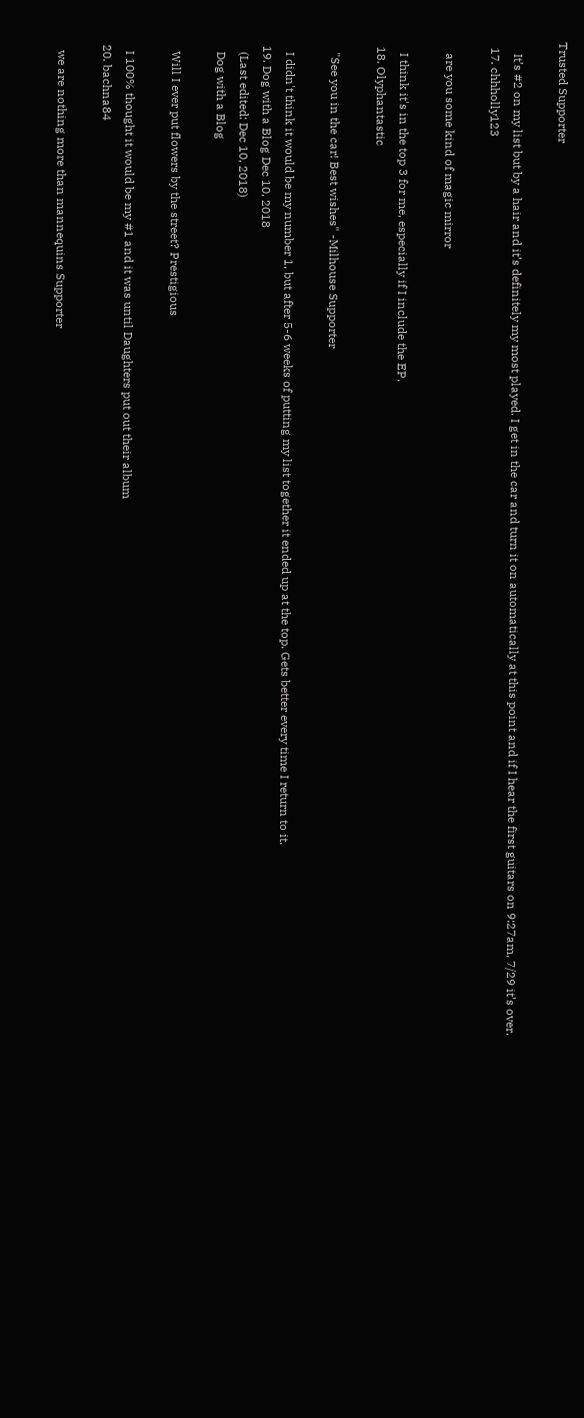Trusted Supporter

    It’s #2 on my list but by a hair and it’s definitely my most played. I get in the car and turn it on automatically at this point and if I hear the first guitars on 9:27am, 7/29 it’s over.
  17. chhholly123

    are you some kind of magic mirror

    I think it's in the top 3 for me, especially if I include the EP.
  18. Olyphantastic

    "See you in the car! Best wishes" -Milhouse Supporter

    I didn't think it would be my number 1, but after 5-6 weeks of putting my list together it ended up at the top. Gets better every time I return to it.
  19. Dog with a Blog Dec 10, 2018
    (Last edited: Dec 10, 2018)
    Dog with a Blog

    Will I ever put flowers by the street? Prestigious

    I 100% thought it would be my #1 and it was until Daughters put out their album
  20. bachna84

    we are nothing more than mannequins Supporter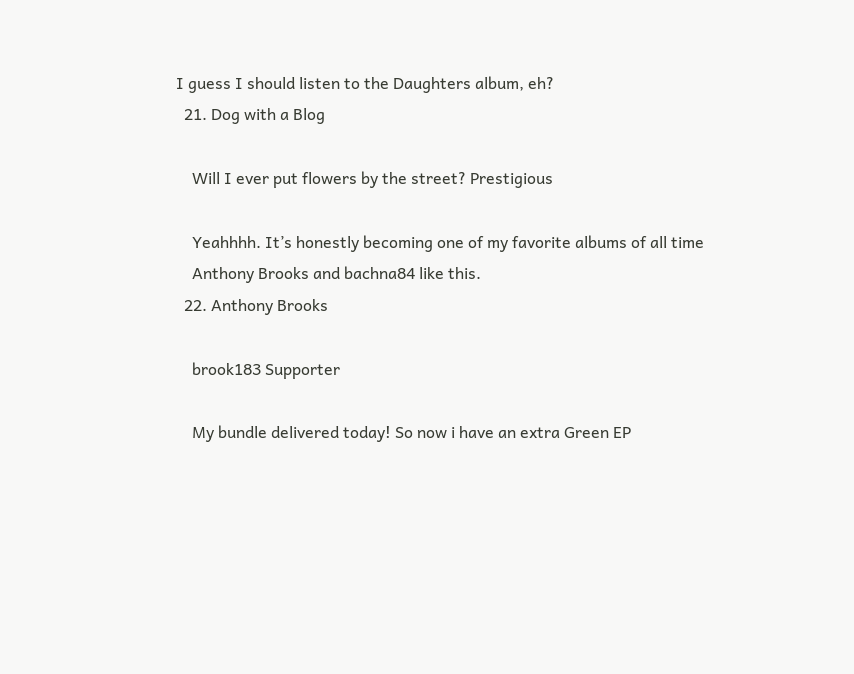I guess I should listen to the Daughters album, eh?
  21. Dog with a Blog

    Will I ever put flowers by the street? Prestigious

    Yeahhhh. It’s honestly becoming one of my favorite albums of all time
    Anthony Brooks and bachna84 like this.
  22. Anthony Brooks

    brook183 Supporter

    My bundle delivered today! So now i have an extra Green EP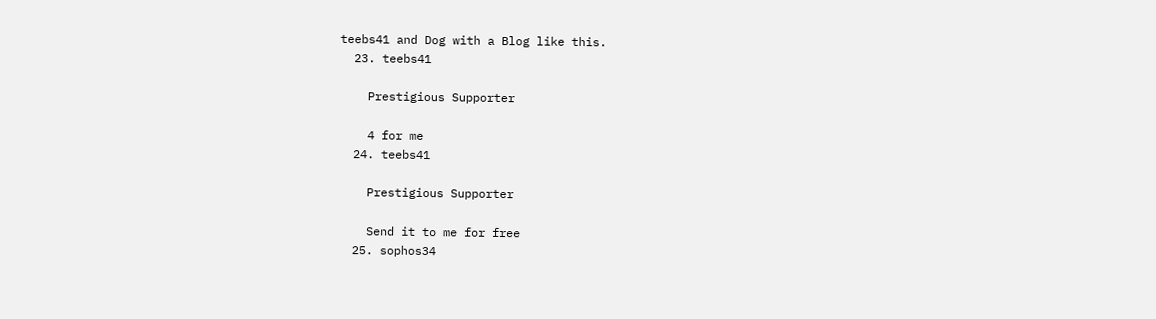teebs41 and Dog with a Blog like this.
  23. teebs41

    Prestigious Supporter

    4 for me
  24. teebs41

    Prestigious Supporter

    Send it to me for free
  25. sophos34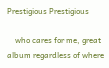Prestigious Prestigious

    who cares for me, great album regardless of where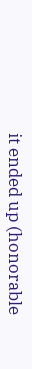it ended up (honorable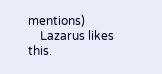mentions)
    Lazarus likes this.